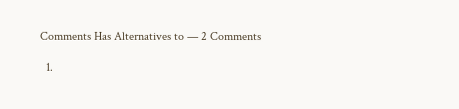Comments Has Alternatives to — 2 Comments

  1.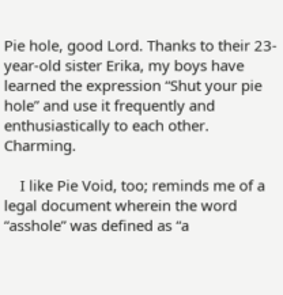Pie hole, good Lord. Thanks to their 23-year-old sister Erika, my boys have learned the expression “Shut your pie hole” and use it frequently and enthusiastically to each other. Charming.

    I like Pie Void, too; reminds me of a legal document wherein the word “asshole” was defined as “a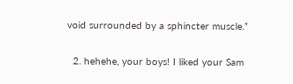void surrounded by a sphincter muscle.”

  2. hehehe, your boys! I liked your Sam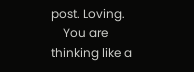post. Loving.
    You are thinking like a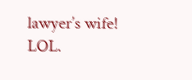lawyer’s wife! LOL.